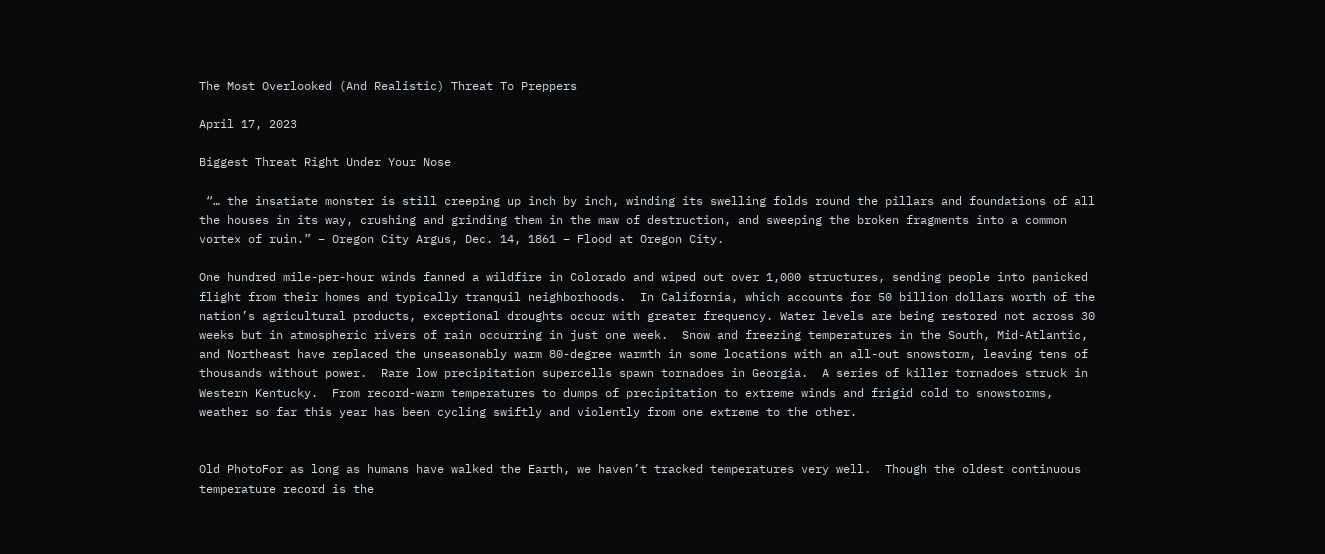The Most Overlooked (And Realistic) Threat To Preppers

April 17, 2023

Biggest Threat Right Under Your Nose

 “… the insatiate monster is still creeping up inch by inch, winding its swelling folds round the pillars and foundations of all the houses in its way, crushing and grinding them in the maw of destruction, and sweeping the broken fragments into a common vortex of ruin.” – Oregon City Argus, Dec. 14, 1861 – Flood at Oregon City.

One hundred mile-per-hour winds fanned a wildfire in Colorado and wiped out over 1,000 structures, sending people into panicked flight from their homes and typically tranquil neighborhoods.  In California, which accounts for 50 billion dollars worth of the nation’s agricultural products, exceptional droughts occur with greater frequency. Water levels are being restored not across 30 weeks but in atmospheric rivers of rain occurring in just one week.  Snow and freezing temperatures in the South, Mid-Atlantic, and Northeast have replaced the unseasonably warm 80-degree warmth in some locations with an all-out snowstorm, leaving tens of thousands without power.  Rare low precipitation supercells spawn tornadoes in Georgia.  A series of killer tornadoes struck in Western Kentucky.  From record-warm temperatures to dumps of precipitation to extreme winds and frigid cold to snowstorms, weather so far this year has been cycling swiftly and violently from one extreme to the other.


Old PhotoFor as long as humans have walked the Earth, we haven’t tracked temperatures very well.  Though the oldest continuous temperature record is the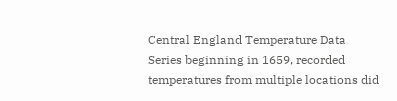Central England Temperature Data Series beginning in 1659, recorded temperatures from multiple locations did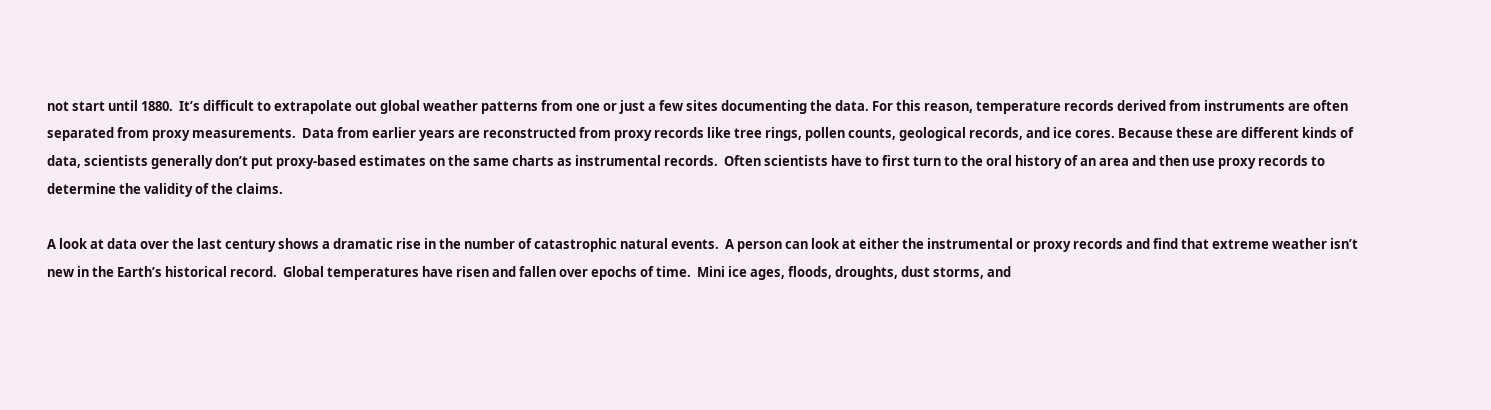not start until 1880.  It’s difficult to extrapolate out global weather patterns from one or just a few sites documenting the data. For this reason, temperature records derived from instruments are often separated from proxy measurements.  Data from earlier years are reconstructed from proxy records like tree rings, pollen counts, geological records, and ice cores. Because these are different kinds of data, scientists generally don’t put proxy-based estimates on the same charts as instrumental records.  Often scientists have to first turn to the oral history of an area and then use proxy records to determine the validity of the claims.

A look at data over the last century shows a dramatic rise in the number of catastrophic natural events.  A person can look at either the instrumental or proxy records and find that extreme weather isn’t new in the Earth’s historical record.  Global temperatures have risen and fallen over epochs of time.  Mini ice ages, floods, droughts, dust storms, and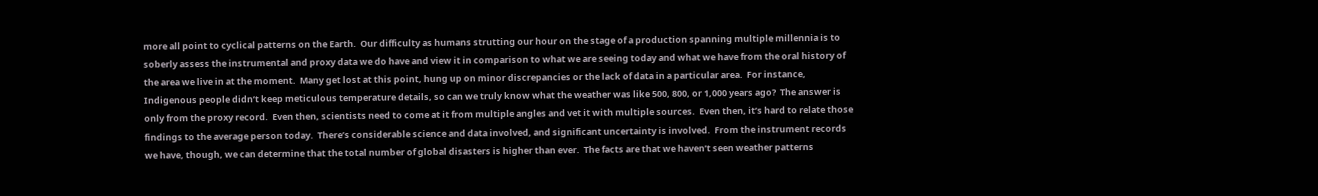more all point to cyclical patterns on the Earth.  Our difficulty as humans strutting our hour on the stage of a production spanning multiple millennia is to soberly assess the instrumental and proxy data we do have and view it in comparison to what we are seeing today and what we have from the oral history of the area we live in at the moment.  Many get lost at this point, hung up on minor discrepancies or the lack of data in a particular area.  For instance, Indigenous people didn’t keep meticulous temperature details, so can we truly know what the weather was like 500, 800, or 1,000 years ago?  The answer is only from the proxy record.  Even then, scientists need to come at it from multiple angles and vet it with multiple sources.  Even then, it’s hard to relate those findings to the average person today.  There’s considerable science and data involved, and significant uncertainty is involved.  From the instrument records we have, though, we can determine that the total number of global disasters is higher than ever.  The facts are that we haven’t seen weather patterns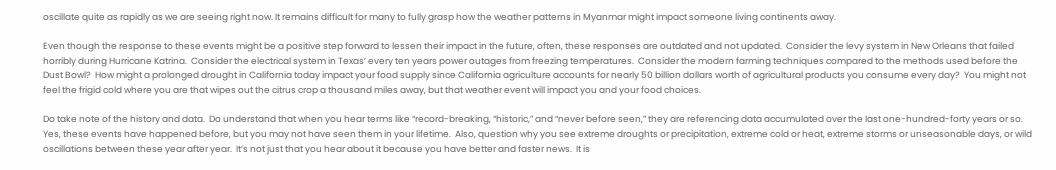oscillate quite as rapidly as we are seeing right now. It remains difficult for many to fully grasp how the weather patterns in Myanmar might impact someone living continents away.

Even though the response to these events might be a positive step forward to lessen their impact in the future, often, these responses are outdated and not updated.  Consider the levy system in New Orleans that failed horribly during Hurricane Katrina.  Consider the electrical system in Texas’ every ten years power outages from freezing temperatures.  Consider the modern farming techniques compared to the methods used before the Dust Bowl?  How might a prolonged drought in California today impact your food supply since California agriculture accounts for nearly 50 billion dollars worth of agricultural products you consume every day?  You might not feel the frigid cold where you are that wipes out the citrus crop a thousand miles away, but that weather event will impact you and your food choices.

Do take note of the history and data.  Do understand that when you hear terms like “record-breaking, “historic,” and “never before seen,” they are referencing data accumulated over the last one-hundred-forty years or so.  Yes, these events have happened before, but you may not have seen them in your lifetime.  Also, question why you see extreme droughts or precipitation, extreme cold or heat, extreme storms or unseasonable days, or wild oscillations between these year after year.  It’s not just that you hear about it because you have better and faster news.  It is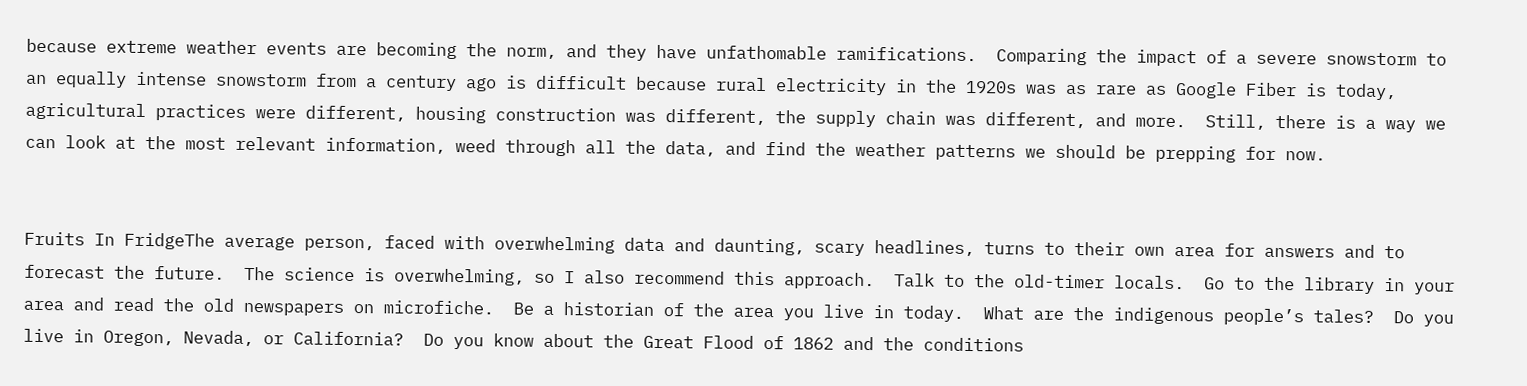because extreme weather events are becoming the norm, and they have unfathomable ramifications.  Comparing the impact of a severe snowstorm to an equally intense snowstorm from a century ago is difficult because rural electricity in the 1920s was as rare as Google Fiber is today, agricultural practices were different, housing construction was different, the supply chain was different, and more.  Still, there is a way we can look at the most relevant information, weed through all the data, and find the weather patterns we should be prepping for now.


Fruits In FridgeThe average person, faced with overwhelming data and daunting, scary headlines, turns to their own area for answers and to forecast the future.  The science is overwhelming, so I also recommend this approach.  Talk to the old-timer locals.  Go to the library in your area and read the old newspapers on microfiche.  Be a historian of the area you live in today.  What are the indigenous people’s tales?  Do you live in Oregon, Nevada, or California?  Do you know about the Great Flood of 1862 and the conditions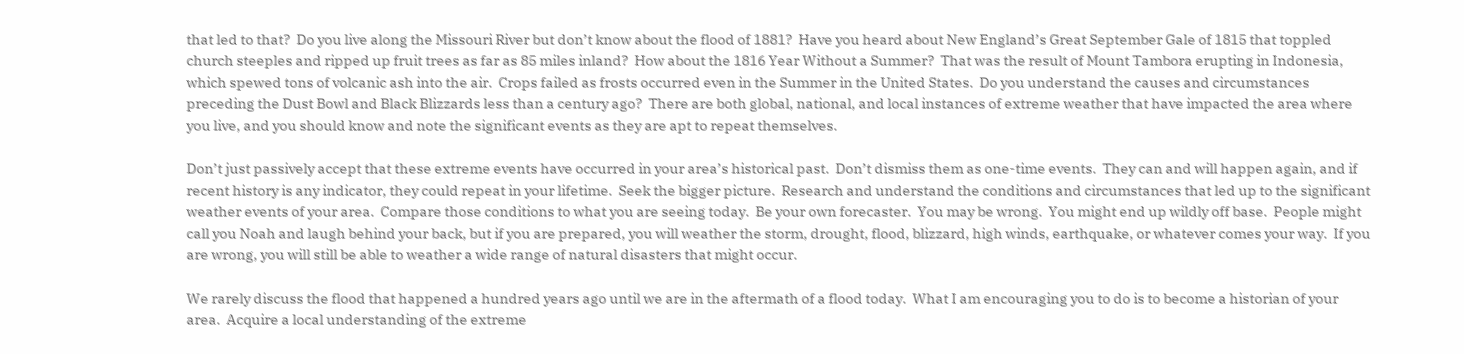that led to that?  Do you live along the Missouri River but don’t know about the flood of 1881?  Have you heard about New England’s Great September Gale of 1815 that toppled church steeples and ripped up fruit trees as far as 85 miles inland?  How about the 1816 Year Without a Summer?  That was the result of Mount Tambora erupting in Indonesia, which spewed tons of volcanic ash into the air.  Crops failed as frosts occurred even in the Summer in the United States.  Do you understand the causes and circumstances preceding the Dust Bowl and Black Blizzards less than a century ago?  There are both global, national, and local instances of extreme weather that have impacted the area where you live, and you should know and note the significant events as they are apt to repeat themselves.

Don’t just passively accept that these extreme events have occurred in your area’s historical past.  Don’t dismiss them as one-time events.  They can and will happen again, and if recent history is any indicator, they could repeat in your lifetime.  Seek the bigger picture.  Research and understand the conditions and circumstances that led up to the significant weather events of your area.  Compare those conditions to what you are seeing today.  Be your own forecaster.  You may be wrong.  You might end up wildly off base.  People might call you Noah and laugh behind your back, but if you are prepared, you will weather the storm, drought, flood, blizzard, high winds, earthquake, or whatever comes your way.  If you are wrong, you will still be able to weather a wide range of natural disasters that might occur.

We rarely discuss the flood that happened a hundred years ago until we are in the aftermath of a flood today.  What I am encouraging you to do is to become a historian of your area.  Acquire a local understanding of the extreme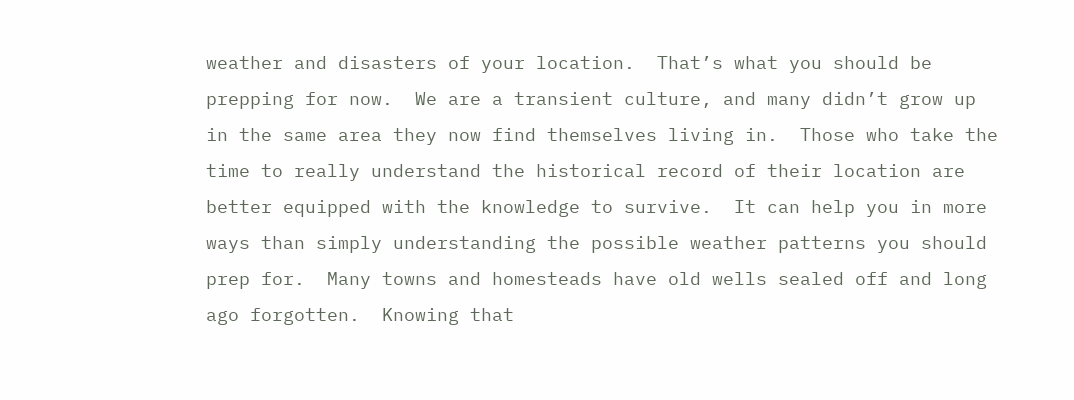weather and disasters of your location.  That’s what you should be prepping for now.  We are a transient culture, and many didn’t grow up in the same area they now find themselves living in.  Those who take the time to really understand the historical record of their location are better equipped with the knowledge to survive.  It can help you in more ways than simply understanding the possible weather patterns you should prep for.  Many towns and homesteads have old wells sealed off and long ago forgotten.  Knowing that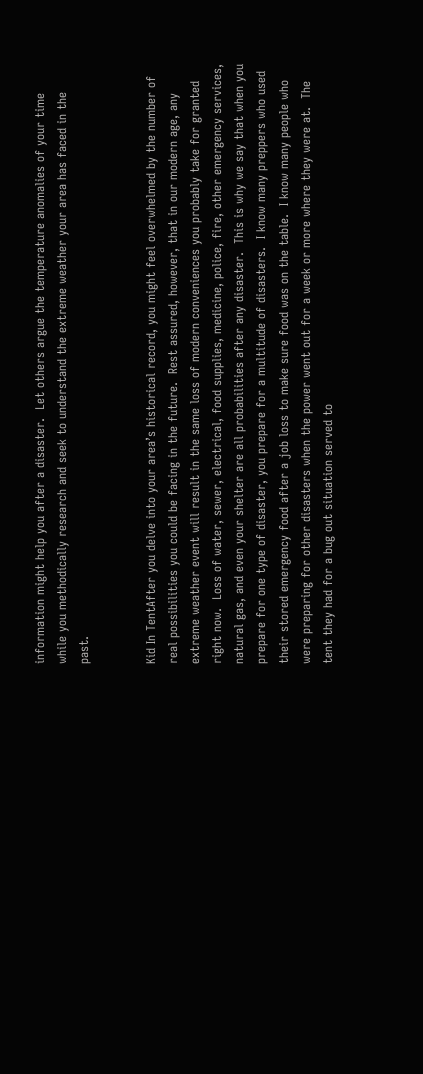information might help you after a disaster.  Let others argue the temperature anomalies of your time while you methodically research and seek to understand the extreme weather your area has faced in the past.


Kid In TentAfter you delve into your area’s historical record, you might feel overwhelmed by the number of real possibilities you could be facing in the future.  Rest assured, however, that in our modern age, any extreme weather event will result in the same loss of modern conveniences you probably take for granted right now.  Loss of water, sewer, electrical, food supplies, medicine, police, fire, other emergency services, natural gas, and even your shelter are all probabilities after any disaster.  This is why we say that when you prepare for one type of disaster, you prepare for a multitude of disasters.  I know many preppers who used their stored emergency food after a job loss to make sure food was on the table.  I know many people who were preparing for other disasters when the power went out for a week or more where they were at.  The tent they had for a bug out situation served to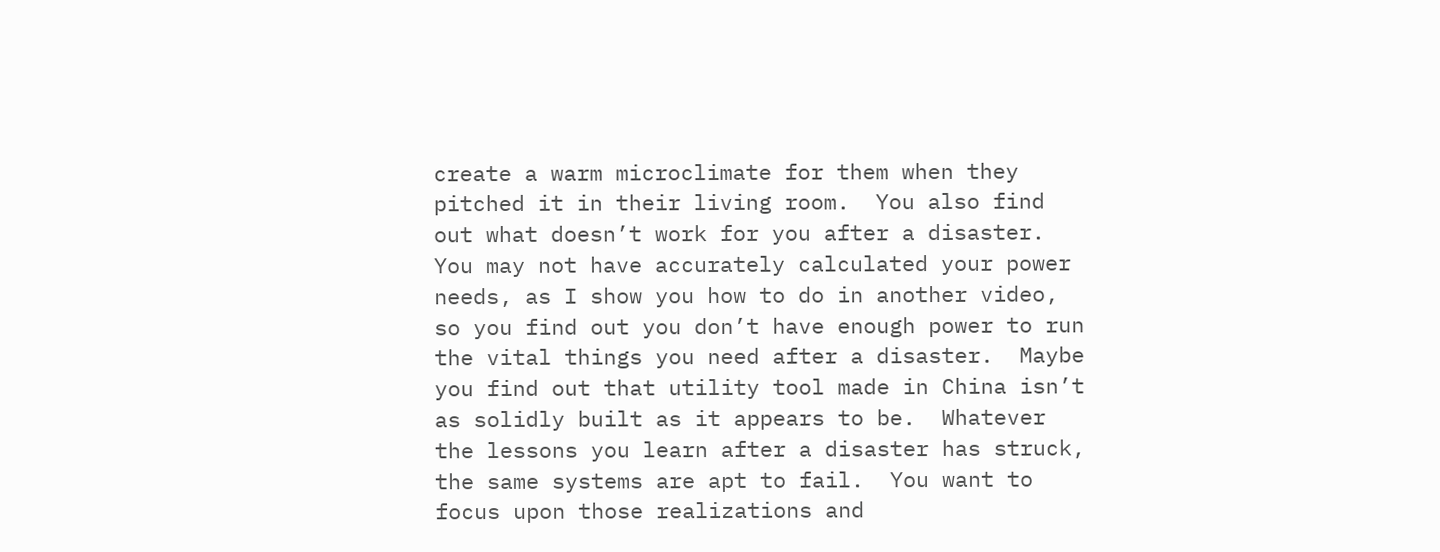create a warm microclimate for them when they pitched it in their living room.  You also find out what doesn’t work for you after a disaster.  You may not have accurately calculated your power needs, as I show you how to do in another video, so you find out you don’t have enough power to run the vital things you need after a disaster.  Maybe you find out that utility tool made in China isn’t as solidly built as it appears to be.  Whatever the lessons you learn after a disaster has struck, the same systems are apt to fail.  You want to focus upon those realizations and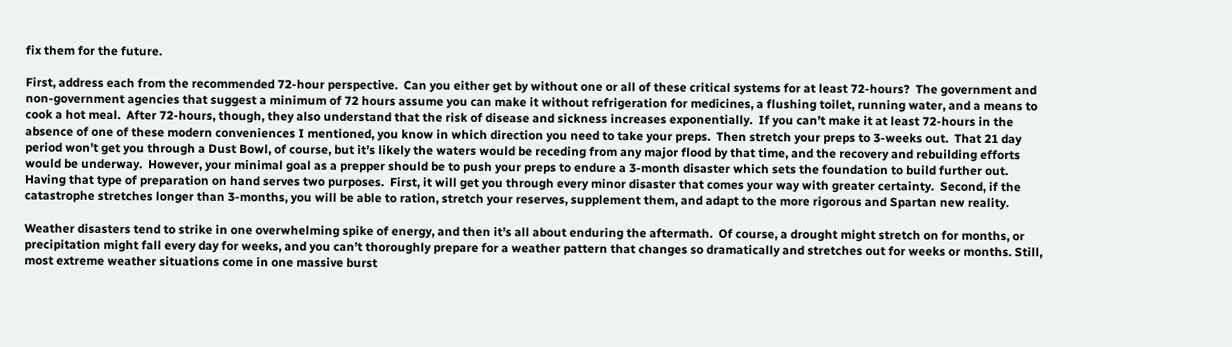fix them for the future.

First, address each from the recommended 72-hour perspective.  Can you either get by without one or all of these critical systems for at least 72-hours?  The government and non-government agencies that suggest a minimum of 72 hours assume you can make it without refrigeration for medicines, a flushing toilet, running water, and a means to cook a hot meal.  After 72-hours, though, they also understand that the risk of disease and sickness increases exponentially.  If you can’t make it at least 72-hours in the absence of one of these modern conveniences I mentioned, you know in which direction you need to take your preps.  Then stretch your preps to 3-weeks out.  That 21 day period won’t get you through a Dust Bowl, of course, but it’s likely the waters would be receding from any major flood by that time, and the recovery and rebuilding efforts would be underway.  However, your minimal goal as a prepper should be to push your preps to endure a 3-month disaster which sets the foundation to build further out.  Having that type of preparation on hand serves two purposes.  First, it will get you through every minor disaster that comes your way with greater certainty.  Second, if the catastrophe stretches longer than 3-months, you will be able to ration, stretch your reserves, supplement them, and adapt to the more rigorous and Spartan new reality.

Weather disasters tend to strike in one overwhelming spike of energy, and then it’s all about enduring the aftermath.  Of course, a drought might stretch on for months, or precipitation might fall every day for weeks, and you can’t thoroughly prepare for a weather pattern that changes so dramatically and stretches out for weeks or months. Still, most extreme weather situations come in one massive burst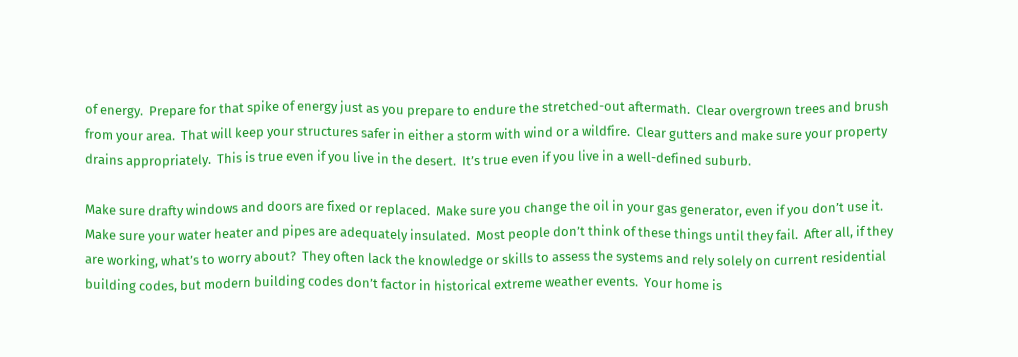of energy.  Prepare for that spike of energy just as you prepare to endure the stretched-out aftermath.  Clear overgrown trees and brush from your area.  That will keep your structures safer in either a storm with wind or a wildfire.  Clear gutters and make sure your property drains appropriately.  This is true even if you live in the desert.  It’s true even if you live in a well-defined suburb.

Make sure drafty windows and doors are fixed or replaced.  Make sure you change the oil in your gas generator, even if you don’t use it.  Make sure your water heater and pipes are adequately insulated.  Most people don’t think of these things until they fail.  After all, if they are working, what’s to worry about?  They often lack the knowledge or skills to assess the systems and rely solely on current residential building codes, but modern building codes don’t factor in historical extreme weather events.  Your home is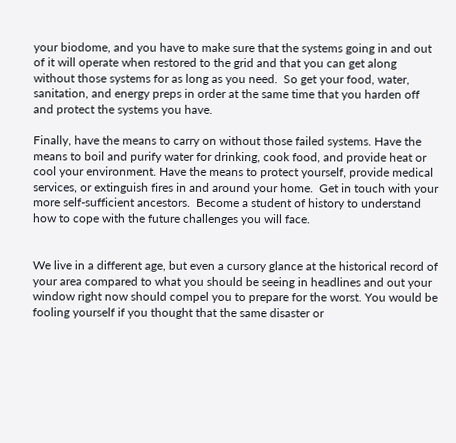your biodome, and you have to make sure that the systems going in and out of it will operate when restored to the grid and that you can get along without those systems for as long as you need.  So get your food, water, sanitation, and energy preps in order at the same time that you harden off and protect the systems you have.

Finally, have the means to carry on without those failed systems. Have the means to boil and purify water for drinking, cook food, and provide heat or cool your environment. Have the means to protect yourself, provide medical services, or extinguish fires in and around your home.  Get in touch with your more self-sufficient ancestors.  Become a student of history to understand how to cope with the future challenges you will face.


We live in a different age, but even a cursory glance at the historical record of your area compared to what you should be seeing in headlines and out your window right now should compel you to prepare for the worst. You would be fooling yourself if you thought that the same disaster or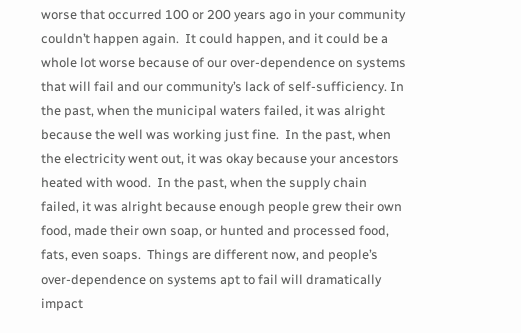worse that occurred 100 or 200 years ago in your community couldn’t happen again.  It could happen, and it could be a whole lot worse because of our over-dependence on systems that will fail and our community’s lack of self-sufficiency. In the past, when the municipal waters failed, it was alright because the well was working just fine.  In the past, when the electricity went out, it was okay because your ancestors heated with wood.  In the past, when the supply chain failed, it was alright because enough people grew their own food, made their own soap, or hunted and processed food, fats, even soaps.  Things are different now, and people’s over-dependence on systems apt to fail will dramatically impact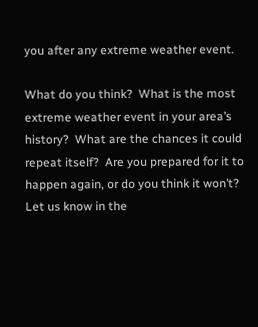you after any extreme weather event.

What do you think?  What is the most extreme weather event in your area’s history?  What are the chances it could repeat itself?  Are you prepared for it to happen again, or do you think it won’t?  Let us know in the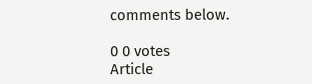comments below.

0 0 votes
Article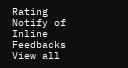Rating
Notify of
Inline Feedbacks
View all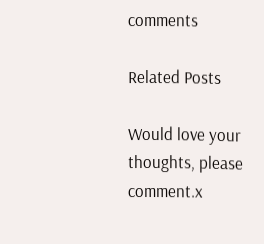comments

Related Posts

Would love your thoughts, please comment.x